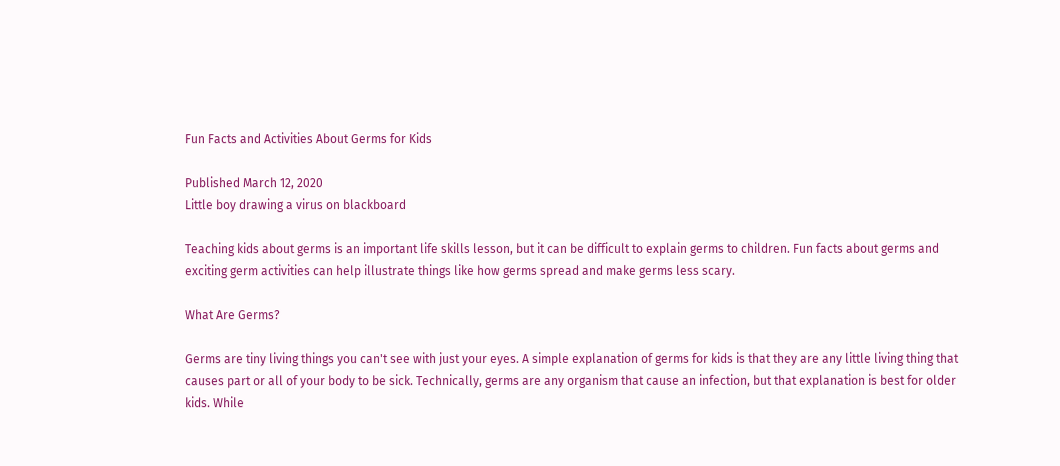Fun Facts and Activities About Germs for Kids

Published March 12, 2020
Little boy drawing a virus on blackboard

Teaching kids about germs is an important life skills lesson, but it can be difficult to explain germs to children. Fun facts about germs and exciting germ activities can help illustrate things like how germs spread and make germs less scary.

What Are Germs?

Germs are tiny living things you can't see with just your eyes. A simple explanation of germs for kids is that they are any little living thing that causes part or all of your body to be sick. Technically, germs are any organism that cause an infection, but that explanation is best for older kids. While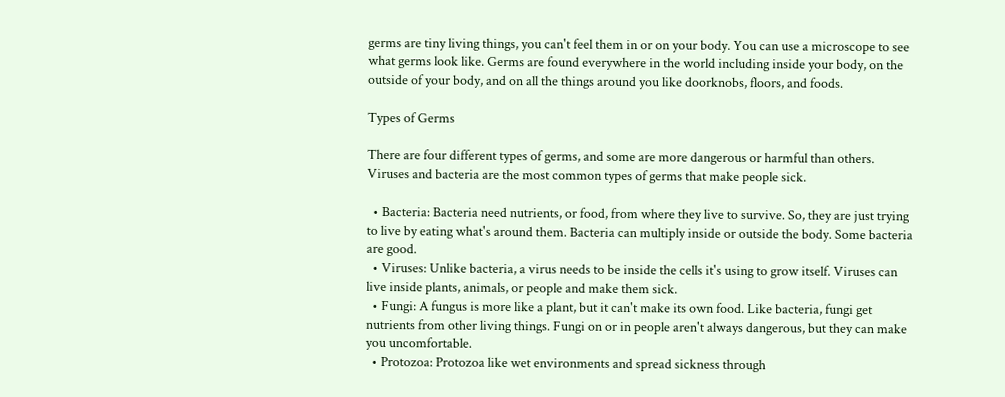germs are tiny living things, you can't feel them in or on your body. You can use a microscope to see what germs look like. Germs are found everywhere in the world including inside your body, on the outside of your body, and on all the things around you like doorknobs, floors, and foods.

Types of Germs

There are four different types of germs, and some are more dangerous or harmful than others. Viruses and bacteria are the most common types of germs that make people sick.

  • Bacteria: Bacteria need nutrients, or food, from where they live to survive. So, they are just trying to live by eating what's around them. Bacteria can multiply inside or outside the body. Some bacteria are good.
  • Viruses: Unlike bacteria, a virus needs to be inside the cells it's using to grow itself. Viruses can live inside plants, animals, or people and make them sick.
  • Fungi: A fungus is more like a plant, but it can't make its own food. Like bacteria, fungi get nutrients from other living things. Fungi on or in people aren't always dangerous, but they can make you uncomfortable.
  • Protozoa: Protozoa like wet environments and spread sickness through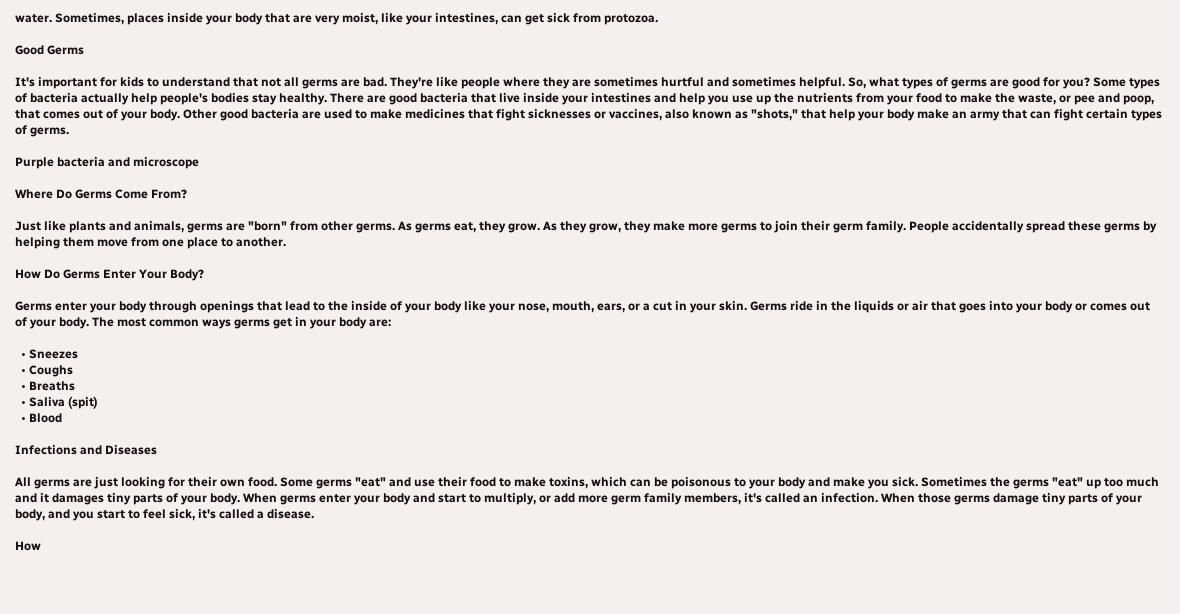water. Sometimes, places inside your body that are very moist, like your intestines, can get sick from protozoa.

Good Germs

It's important for kids to understand that not all germs are bad. They're like people where they are sometimes hurtful and sometimes helpful. So, what types of germs are good for you? Some types of bacteria actually help people's bodies stay healthy. There are good bacteria that live inside your intestines and help you use up the nutrients from your food to make the waste, or pee and poop, that comes out of your body. Other good bacteria are used to make medicines that fight sicknesses or vaccines, also known as "shots," that help your body make an army that can fight certain types of germs.

Purple bacteria and microscope

Where Do Germs Come From?

Just like plants and animals, germs are "born" from other germs. As germs eat, they grow. As they grow, they make more germs to join their germ family. People accidentally spread these germs by helping them move from one place to another.

How Do Germs Enter Your Body?

Germs enter your body through openings that lead to the inside of your body like your nose, mouth, ears, or a cut in your skin. Germs ride in the liquids or air that goes into your body or comes out of your body. The most common ways germs get in your body are:

  • Sneezes
  • Coughs
  • Breaths
  • Saliva (spit)
  • Blood

Infections and Diseases

All germs are just looking for their own food. Some germs "eat" and use their food to make toxins, which can be poisonous to your body and make you sick. Sometimes the germs "eat" up too much and it damages tiny parts of your body. When germs enter your body and start to multiply, or add more germ family members, it's called an infection. When those germs damage tiny parts of your body, and you start to feel sick, it's called a disease.

How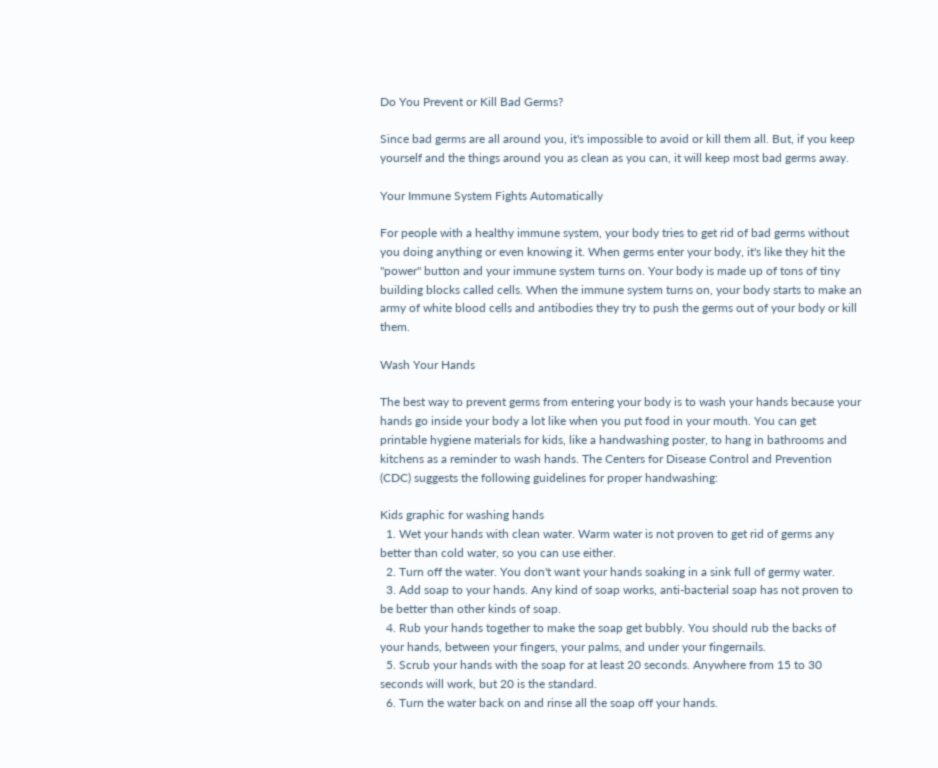Do You Prevent or Kill Bad Germs?

Since bad germs are all around you, it's impossible to avoid or kill them all. But, if you keep yourself and the things around you as clean as you can, it will keep most bad germs away.

Your Immune System Fights Automatically

For people with a healthy immune system, your body tries to get rid of bad germs without you doing anything or even knowing it. When germs enter your body, it's like they hit the "power" button and your immune system turns on. Your body is made up of tons of tiny building blocks called cells. When the immune system turns on, your body starts to make an army of white blood cells and antibodies they try to push the germs out of your body or kill them.

Wash Your Hands

The best way to prevent germs from entering your body is to wash your hands because your hands go inside your body a lot like when you put food in your mouth. You can get printable hygiene materials for kids, like a handwashing poster, to hang in bathrooms and kitchens as a reminder to wash hands. The Centers for Disease Control and Prevention (CDC) suggests the following guidelines for proper handwashing:

Kids graphic for washing hands
  1. Wet your hands with clean water. Warm water is not proven to get rid of germs any better than cold water, so you can use either.
  2. Turn off the water. You don't want your hands soaking in a sink full of germy water.
  3. Add soap to your hands. Any kind of soap works, anti-bacterial soap has not proven to be better than other kinds of soap.
  4. Rub your hands together to make the soap get bubbly. You should rub the backs of your hands, between your fingers, your palms, and under your fingernails.
  5. Scrub your hands with the soap for at least 20 seconds. Anywhere from 15 to 30 seconds will work, but 20 is the standard.
  6. Turn the water back on and rinse all the soap off your hands.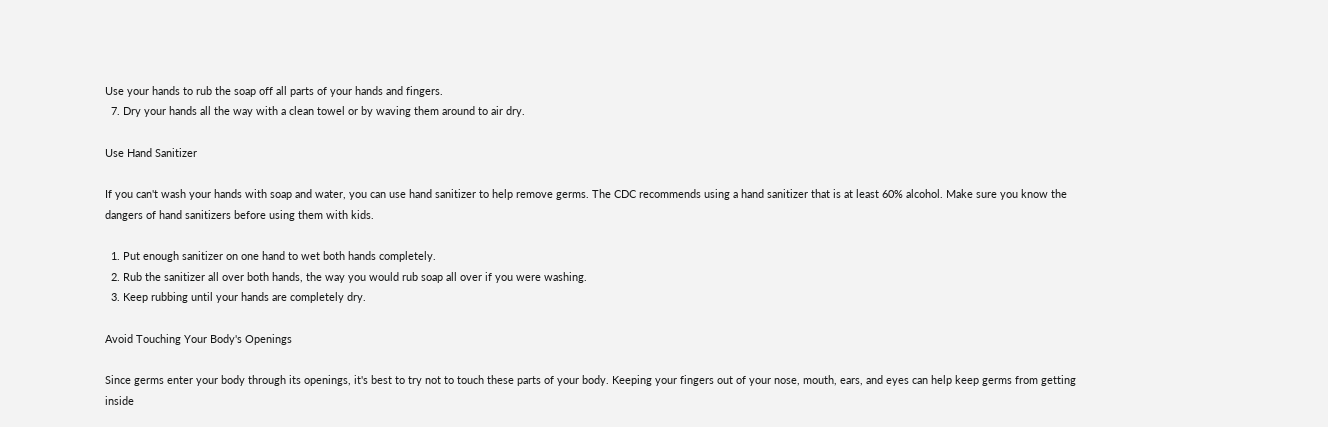Use your hands to rub the soap off all parts of your hands and fingers.
  7. Dry your hands all the way with a clean towel or by waving them around to air dry.

Use Hand Sanitizer

If you can't wash your hands with soap and water, you can use hand sanitizer to help remove germs. The CDC recommends using a hand sanitizer that is at least 60% alcohol. Make sure you know the dangers of hand sanitizers before using them with kids.

  1. Put enough sanitizer on one hand to wet both hands completely.
  2. Rub the sanitizer all over both hands, the way you would rub soap all over if you were washing.
  3. Keep rubbing until your hands are completely dry.

Avoid Touching Your Body's Openings

Since germs enter your body through its openings, it's best to try not to touch these parts of your body. Keeping your fingers out of your nose, mouth, ears, and eyes can help keep germs from getting inside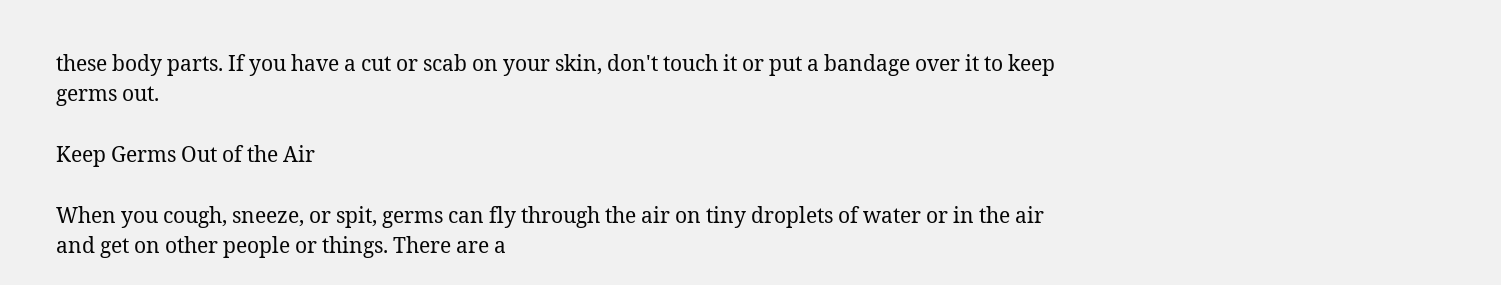these body parts. If you have a cut or scab on your skin, don't touch it or put a bandage over it to keep germs out.

Keep Germs Out of the Air

When you cough, sneeze, or spit, germs can fly through the air on tiny droplets of water or in the air and get on other people or things. There are a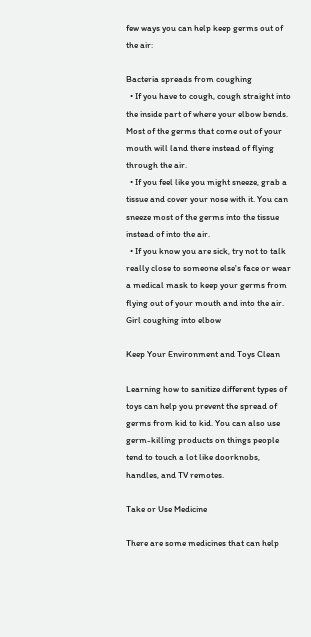few ways you can help keep germs out of the air:

Bacteria spreads from coughing
  • If you have to cough, cough straight into the inside part of where your elbow bends. Most of the germs that come out of your mouth will land there instead of flying through the air.
  • If you feel like you might sneeze, grab a tissue and cover your nose with it. You can sneeze most of the germs into the tissue instead of into the air.
  • If you know you are sick, try not to talk really close to someone else's face or wear a medical mask to keep your germs from flying out of your mouth and into the air.
Girl coughing into elbow

Keep Your Environment and Toys Clean

Learning how to sanitize different types of toys can help you prevent the spread of germs from kid to kid. You can also use germ-killing products on things people tend to touch a lot like doorknobs, handles, and TV remotes.

Take or Use Medicine

There are some medicines that can help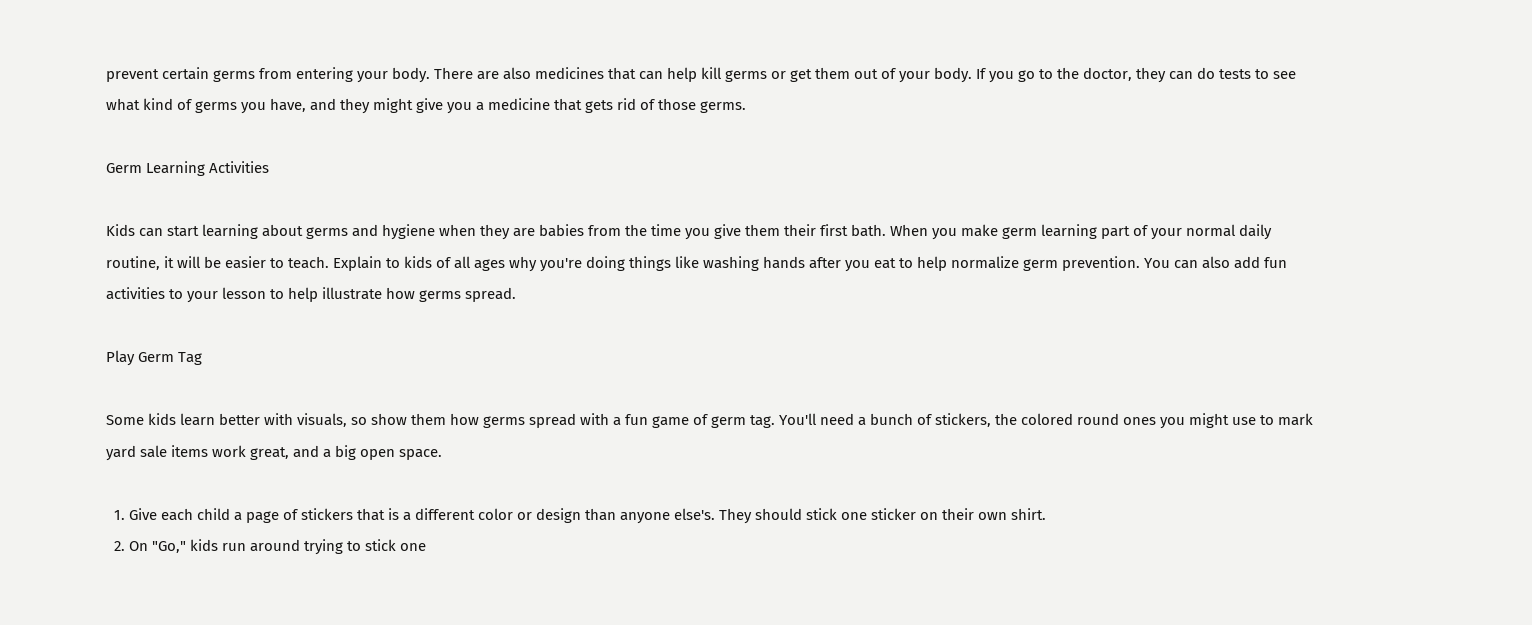prevent certain germs from entering your body. There are also medicines that can help kill germs or get them out of your body. If you go to the doctor, they can do tests to see what kind of germs you have, and they might give you a medicine that gets rid of those germs.

Germ Learning Activities

Kids can start learning about germs and hygiene when they are babies from the time you give them their first bath. When you make germ learning part of your normal daily routine, it will be easier to teach. Explain to kids of all ages why you're doing things like washing hands after you eat to help normalize germ prevention. You can also add fun activities to your lesson to help illustrate how germs spread.

Play Germ Tag

Some kids learn better with visuals, so show them how germs spread with a fun game of germ tag. You'll need a bunch of stickers, the colored round ones you might use to mark yard sale items work great, and a big open space.

  1. Give each child a page of stickers that is a different color or design than anyone else's. They should stick one sticker on their own shirt.
  2. On "Go," kids run around trying to stick one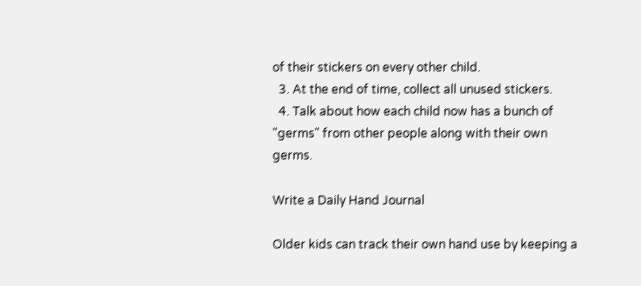of their stickers on every other child.
  3. At the end of time, collect all unused stickers.
  4. Talk about how each child now has a bunch of "germs" from other people along with their own germs.

Write a Daily Hand Journal

Older kids can track their own hand use by keeping a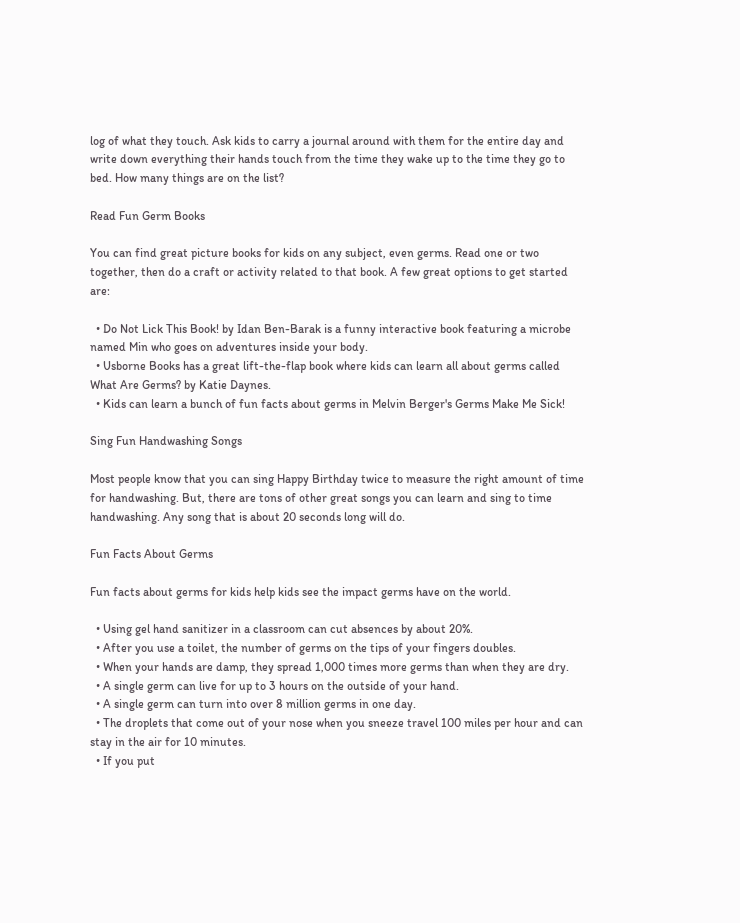log of what they touch. Ask kids to carry a journal around with them for the entire day and write down everything their hands touch from the time they wake up to the time they go to bed. How many things are on the list?

Read Fun Germ Books

You can find great picture books for kids on any subject, even germs. Read one or two together, then do a craft or activity related to that book. A few great options to get started are:

  • Do Not Lick This Book! by Idan Ben-Barak is a funny interactive book featuring a microbe named Min who goes on adventures inside your body.
  • Usborne Books has a great lift-the-flap book where kids can learn all about germs called What Are Germs? by Katie Daynes.
  • Kids can learn a bunch of fun facts about germs in Melvin Berger's Germs Make Me Sick!

Sing Fun Handwashing Songs

Most people know that you can sing Happy Birthday twice to measure the right amount of time for handwashing. But, there are tons of other great songs you can learn and sing to time handwashing. Any song that is about 20 seconds long will do.

Fun Facts About Germs

Fun facts about germs for kids help kids see the impact germs have on the world.

  • Using gel hand sanitizer in a classroom can cut absences by about 20%.
  • After you use a toilet, the number of germs on the tips of your fingers doubles.
  • When your hands are damp, they spread 1,000 times more germs than when they are dry.
  • A single germ can live for up to 3 hours on the outside of your hand.
  • A single germ can turn into over 8 million germs in one day.
  • The droplets that come out of your nose when you sneeze travel 100 miles per hour and can stay in the air for 10 minutes.
  • If you put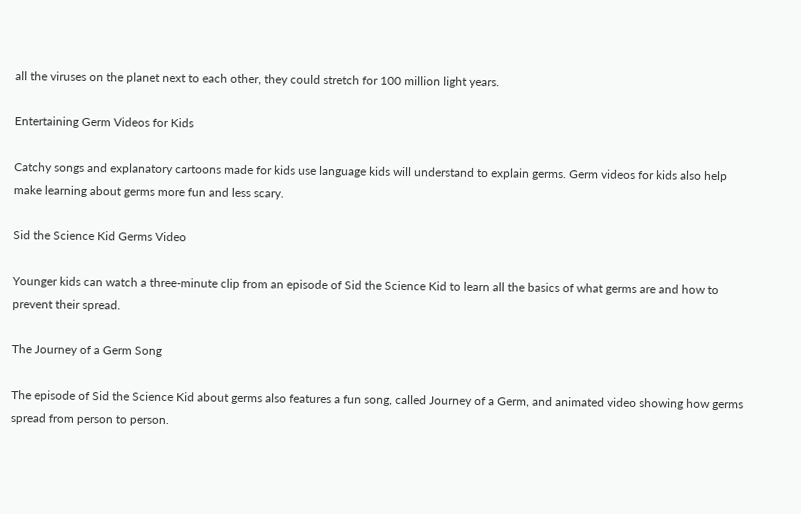all the viruses on the planet next to each other, they could stretch for 100 million light years.

Entertaining Germ Videos for Kids

Catchy songs and explanatory cartoons made for kids use language kids will understand to explain germs. Germ videos for kids also help make learning about germs more fun and less scary.

Sid the Science Kid Germs Video

Younger kids can watch a three-minute clip from an episode of Sid the Science Kid to learn all the basics of what germs are and how to prevent their spread.

The Journey of a Germ Song

The episode of Sid the Science Kid about germs also features a fun song, called Journey of a Germ, and animated video showing how germs spread from person to person.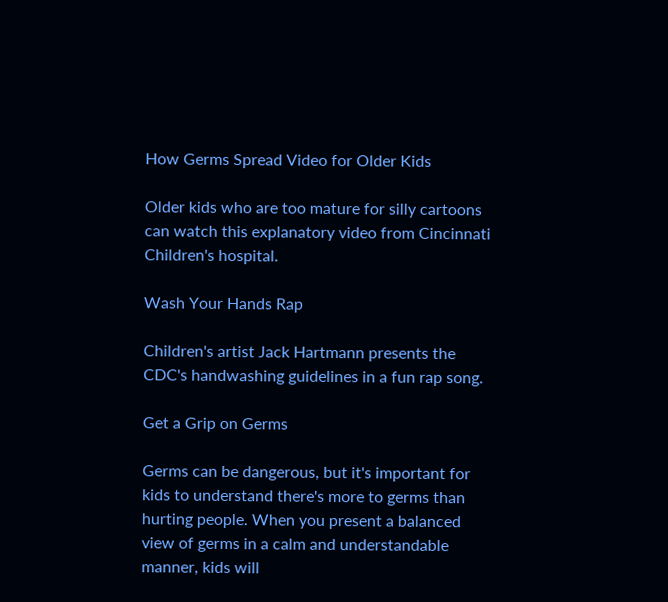How Germs Spread Video for Older Kids

Older kids who are too mature for silly cartoons can watch this explanatory video from Cincinnati Children's hospital.

Wash Your Hands Rap

Children's artist Jack Hartmann presents the CDC's handwashing guidelines in a fun rap song.

Get a Grip on Germs

Germs can be dangerous, but it's important for kids to understand there's more to germs than hurting people. When you present a balanced view of germs in a calm and understandable manner, kids will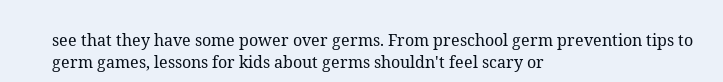see that they have some power over germs. From preschool germ prevention tips to germ games, lessons for kids about germs shouldn't feel scary or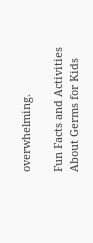overwhelming.

Fun Facts and Activities About Germs for Kids